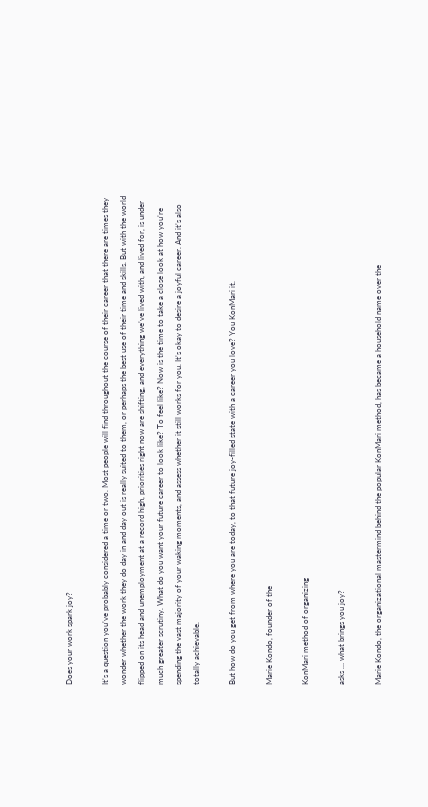Does your work spark joy?

It’s a question you’ve probably considered a time or two. Most people will find throughout the course of their career that there are times they wonder whether the work they do day in and day out is really suited to them, or perhaps the best use of their time and skills. But with the world flipped on its head and unemployment at a record high, priorities right now are shifting, and everything we’ve lived with, and lived for, is under much greater scrutiny. What do you want your future career to look like? To feel like? Now is the time to take a close look at how you’re spending the vast majority of your waking moments, and assess whether it still works for you. It’s okay to desire a joyful career. And it’s also totally achievable.

But how do you get from where you are today, to that future joy-filled state with a career you love? You KonMari it.

Marie Kondo, founder of the

KonMari method of organizing

asks … what brings you joy?

Marie Kondo, the organizational mastermind behind the popular KonMari method, has became a household name over the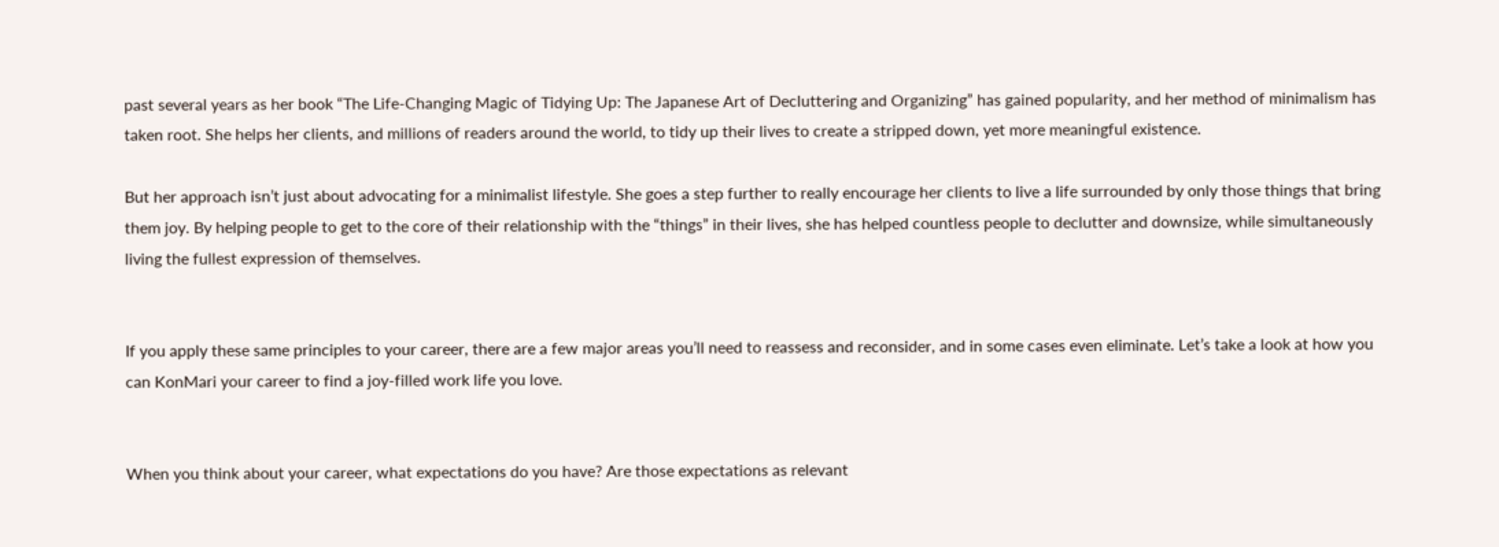past several years as her book “The Life-Changing Magic of Tidying Up: The Japanese Art of Decluttering and Organizing” has gained popularity, and her method of minimalism has taken root. She helps her clients, and millions of readers around the world, to tidy up their lives to create a stripped down, yet more meaningful existence.

But her approach isn’t just about advocating for a minimalist lifestyle. She goes a step further to really encourage her clients to live a life surrounded by only those things that bring them joy. By helping people to get to the core of their relationship with the “things” in their lives, she has helped countless people to declutter and downsize, while simultaneously living the fullest expression of themselves.


If you apply these same principles to your career, there are a few major areas you’ll need to reassess and reconsider, and in some cases even eliminate. Let’s take a look at how you can KonMari your career to find a joy-filled work life you love.


When you think about your career, what expectations do you have? Are those expectations as relevant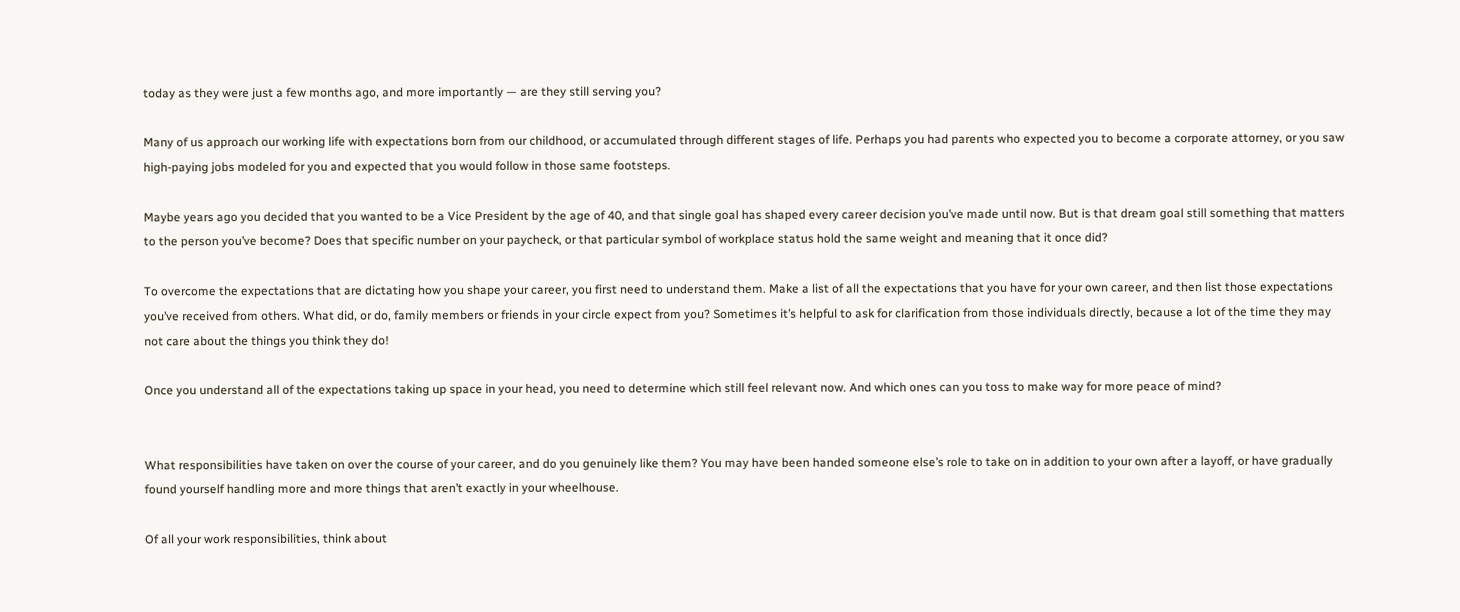today as they were just a few months ago, and more importantly — are they still serving you?

Many of us approach our working life with expectations born from our childhood, or accumulated through different stages of life. Perhaps you had parents who expected you to become a corporate attorney, or you saw high-paying jobs modeled for you and expected that you would follow in those same footsteps.

Maybe years ago you decided that you wanted to be a Vice President by the age of 40, and that single goal has shaped every career decision you’ve made until now. But is that dream goal still something that matters to the person you’ve become? Does that specific number on your paycheck, or that particular symbol of workplace status hold the same weight and meaning that it once did?

To overcome the expectations that are dictating how you shape your career, you first need to understand them. Make a list of all the expectations that you have for your own career, and then list those expectations you’ve received from others. What did, or do, family members or friends in your circle expect from you? Sometimes it’s helpful to ask for clarification from those individuals directly, because a lot of the time they may not care about the things you think they do!

Once you understand all of the expectations taking up space in your head, you need to determine which still feel relevant now. And which ones can you toss to make way for more peace of mind?


What responsibilities have taken on over the course of your career, and do you genuinely like them? You may have been handed someone else’s role to take on in addition to your own after a layoff, or have gradually found yourself handling more and more things that aren’t exactly in your wheelhouse.

Of all your work responsibilities, think about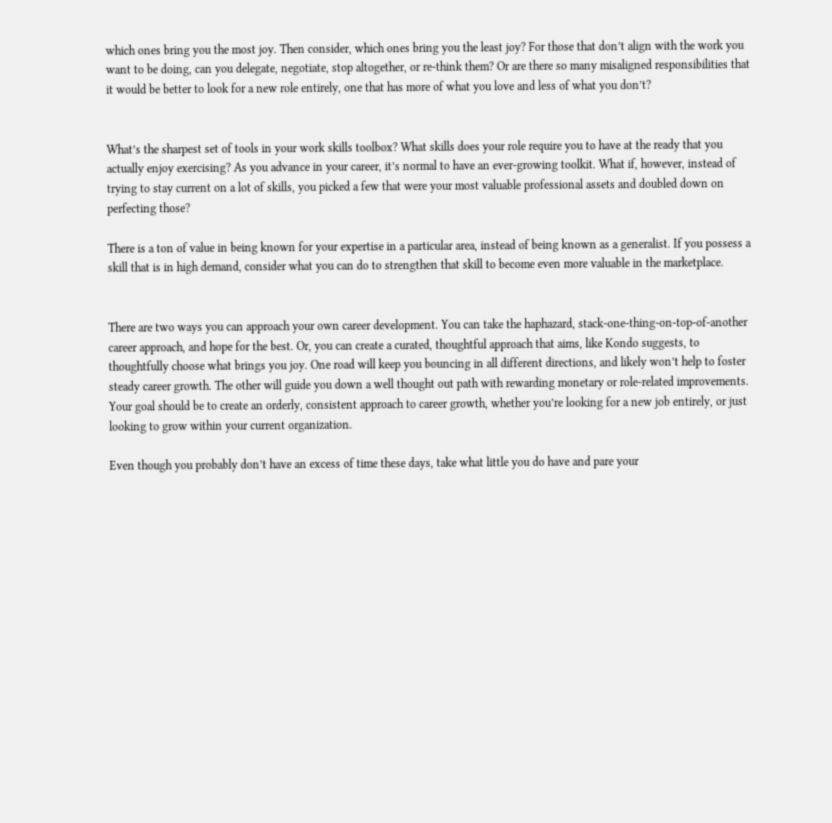which ones bring you the most joy. Then consider, which ones bring you the least joy? For those that don’t align with the work you want to be doing, can you delegate, negotiate, stop altogether, or re-think them? Or are there so many misaligned responsibilities that it would be better to look for a new role entirely, one that has more of what you love and less of what you don’t?


What’s the sharpest set of tools in your work skills toolbox? What skills does your role require you to have at the ready that you actually enjoy exercising? As you advance in your career, it’s normal to have an ever-growing toolkit. What if, however, instead of trying to stay current on a lot of skills, you picked a few that were your most valuable professional assets and doubled down on perfecting those?

There is a ton of value in being known for your expertise in a particular area, instead of being known as a generalist. If you possess a skill that is in high demand, consider what you can do to strengthen that skill to become even more valuable in the marketplace.


There are two ways you can approach your own career development. You can take the haphazard, stack-one-thing-on-top-of-another career approach, and hope for the best. Or, you can create a curated, thoughtful approach that aims, like Kondo suggests, to thoughtfully choose what brings you joy. One road will keep you bouncing in all different directions, and likely won’t help to foster steady career growth. The other will guide you down a well thought out path with rewarding monetary or role-related improvements. Your goal should be to create an orderly, consistent approach to career growth, whether you’re looking for a new job entirely, or just looking to grow within your current organization.

Even though you probably don’t have an excess of time these days, take what little you do have and pare your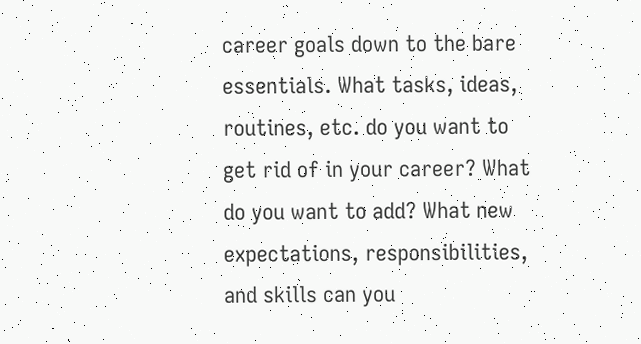career goals down to the bare essentials. What tasks, ideas, routines, etc. do you want to get rid of in your career? What do you want to add? What new expectations, responsibilities, and skills can you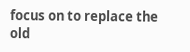focus on to replace the old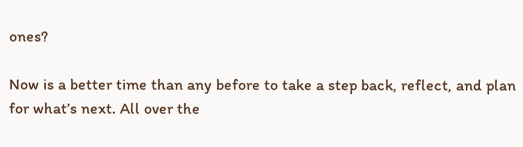ones?

Now is a better time than any before to take a step back, reflect, and plan for what’s next. All over the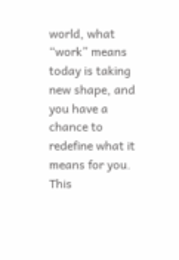world, what “work” means today is taking new shape, and you have a chance to redefine what it means for you. This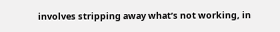involves stripping away what’s not working, in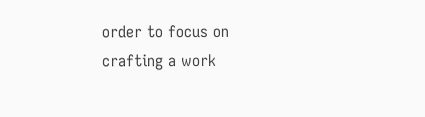order to focus on crafting a work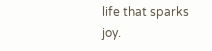life that sparks joy.